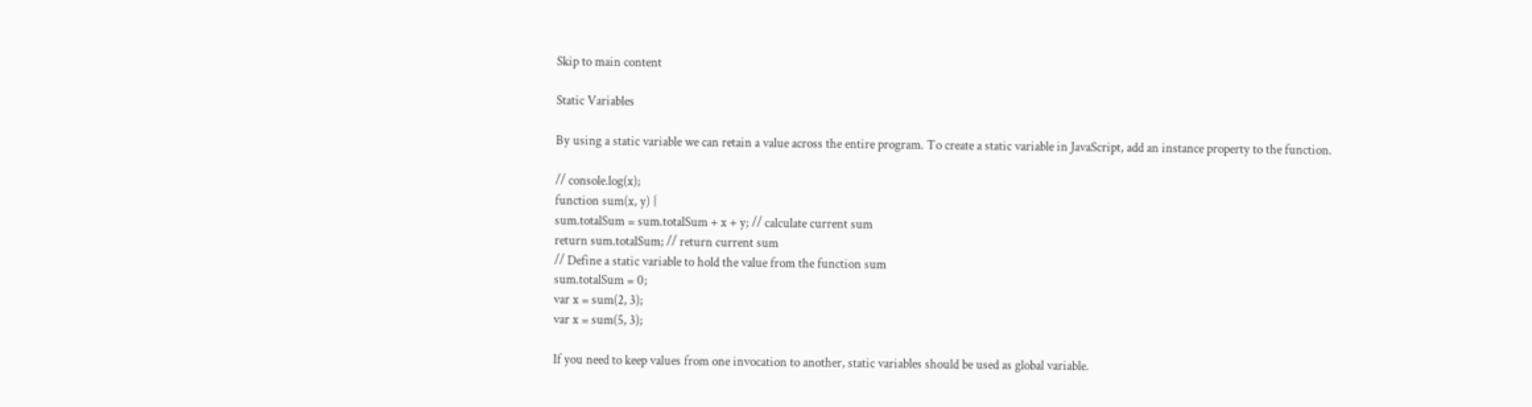Skip to main content

Static Variables

By using a static variable we can retain a value across the entire program. To create a static variable in JavaScript, add an instance property to the function.

// console.log(x);
function sum(x, y) {
sum.totalSum = sum.totalSum + x + y; // calculate current sum
return sum.totalSum; // return current sum
// Define a static variable to hold the value from the function sum
sum.totalSum = 0;
var x = sum(2, 3);
var x = sum(5, 3);

If you need to keep values from one invocation to another, static variables should be used as global variable.